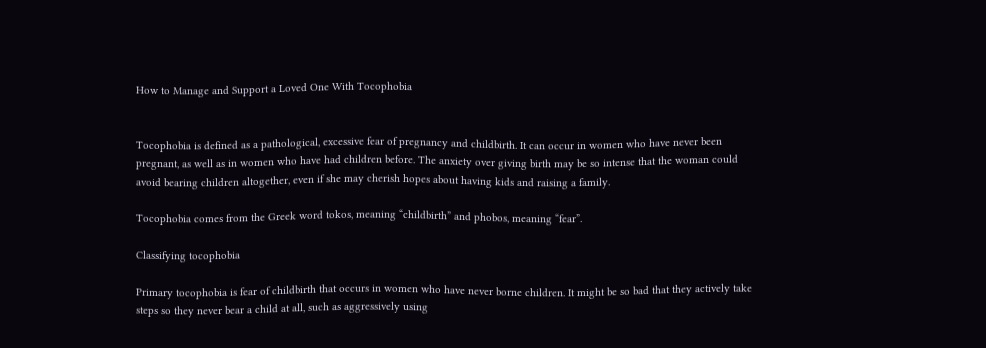How to Manage and Support a Loved One With Tocophobia


Tocophobia is defined as a pathological, excessive fear of pregnancy and childbirth. It can occur in women who have never been pregnant, as well as in women who have had children before. The anxiety over giving birth may be so intense that the woman could avoid bearing children altogether, even if she may cherish hopes about having kids and raising a family.

Tocophobia comes from the Greek word tokos, meaning “childbirth” and phobos, meaning “fear”.

Classifying tocophobia

Primary tocophobia is fear of childbirth that occurs in women who have never borne children. It might be so bad that they actively take steps so they never bear a child at all, such as aggressively using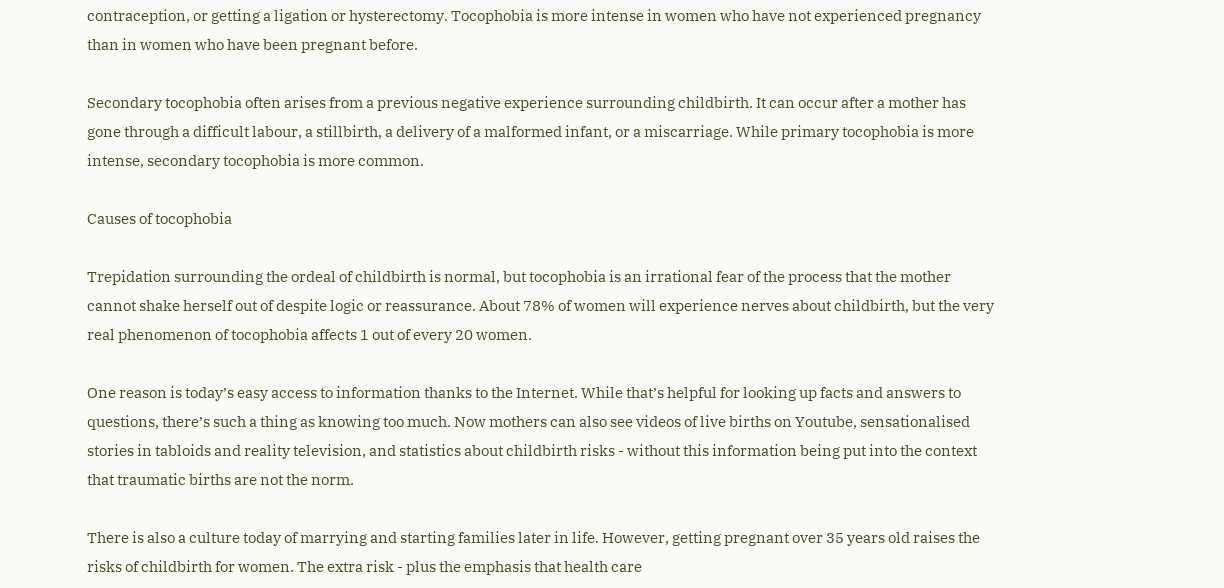contraception, or getting a ligation or hysterectomy. Tocophobia is more intense in women who have not experienced pregnancy than in women who have been pregnant before.

Secondary tocophobia often arises from a previous negative experience surrounding childbirth. It can occur after a mother has gone through a difficult labour, a stillbirth, a delivery of a malformed infant, or a miscarriage. While primary tocophobia is more intense, secondary tocophobia is more common.

Causes of tocophobia

Trepidation surrounding the ordeal of childbirth is normal, but tocophobia is an irrational fear of the process that the mother cannot shake herself out of despite logic or reassurance. About 78% of women will experience nerves about childbirth, but the very real phenomenon of tocophobia affects 1 out of every 20 women.

One reason is today’s easy access to information thanks to the Internet. While that’s helpful for looking up facts and answers to questions, there’s such a thing as knowing too much. Now mothers can also see videos of live births on Youtube, sensationalised stories in tabloids and reality television, and statistics about childbirth risks - without this information being put into the context that traumatic births are not the norm.

There is also a culture today of marrying and starting families later in life. However, getting pregnant over 35 years old raises the risks of childbirth for women. The extra risk - plus the emphasis that health care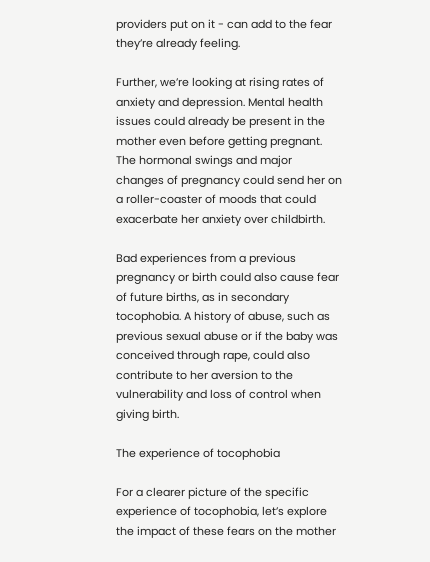providers put on it - can add to the fear they’re already feeling.

Further, we’re looking at rising rates of anxiety and depression. Mental health issues could already be present in the mother even before getting pregnant. The hormonal swings and major changes of pregnancy could send her on a roller-coaster of moods that could exacerbate her anxiety over childbirth.

Bad experiences from a previous pregnancy or birth could also cause fear of future births, as in secondary tocophobia. A history of abuse, such as previous sexual abuse or if the baby was conceived through rape, could also contribute to her aversion to the vulnerability and loss of control when giving birth.

The experience of tocophobia

For a clearer picture of the specific experience of tocophobia, let’s explore the impact of these fears on the mother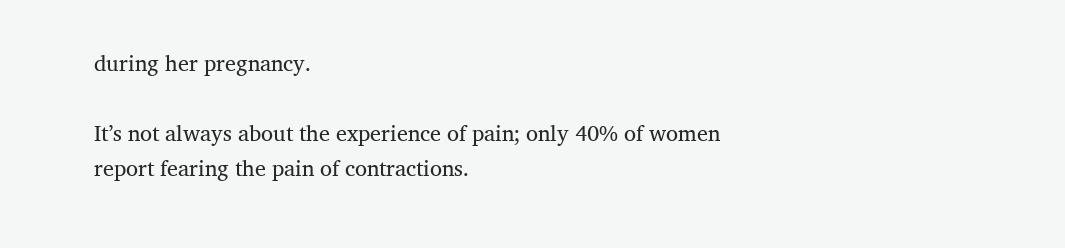during her pregnancy.

It’s not always about the experience of pain; only 40% of women report fearing the pain of contractions.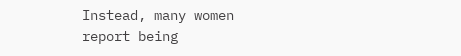Instead, many women report being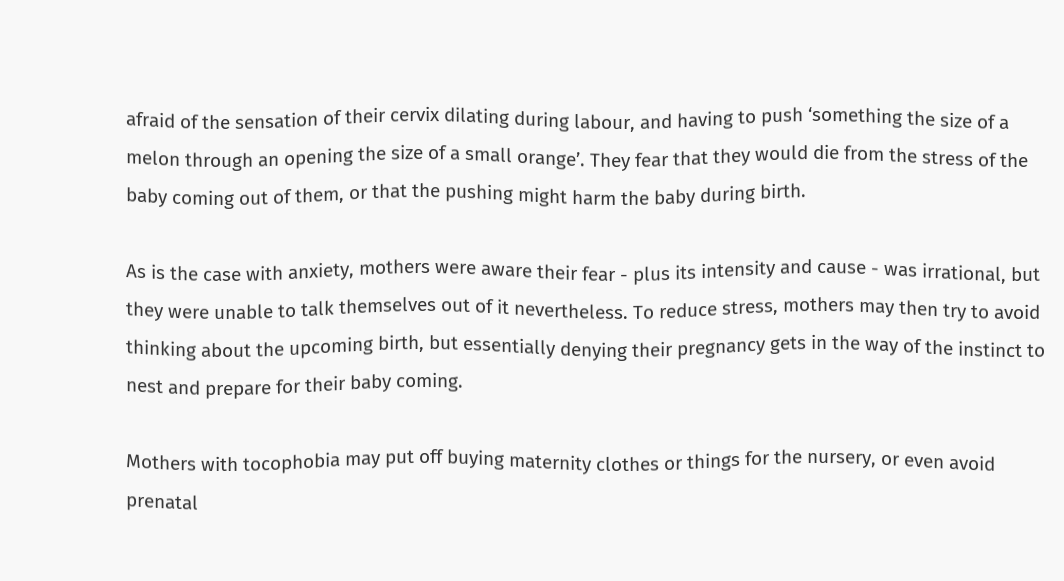afraid of the sensation of their cervix dilating during labour, and having to push ‘something the size of a melon through an opening the size of a small orange’. They fear that they would die from the stress of the baby coming out of them, or that the pushing might harm the baby during birth.

As is the case with anxiety, mothers were aware their fear - plus its intensity and cause - was irrational, but they were unable to talk themselves out of it nevertheless. To reduce stress, mothers may then try to avoid thinking about the upcoming birth, but essentially denying their pregnancy gets in the way of the instinct to nest and prepare for their baby coming.

Mothers with tocophobia may put off buying maternity clothes or things for the nursery, or even avoid prenatal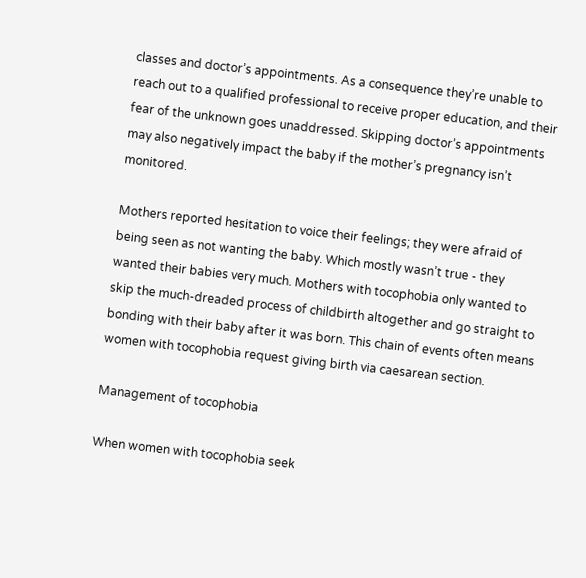classes and doctor’s appointments. As a consequence they’re unable to reach out to a qualified professional to receive proper education, and their fear of the unknown goes unaddressed. Skipping doctor’s appointments may also negatively impact the baby if the mother’s pregnancy isn’t monitored.

Mothers reported hesitation to voice their feelings; they were afraid of being seen as not wanting the baby. Which mostly wasn’t true - they wanted their babies very much. Mothers with tocophobia only wanted to skip the much-dreaded process of childbirth altogether and go straight to bonding with their baby after it was born. This chain of events often means women with tocophobia request giving birth via caesarean section.

Management of tocophobia

When women with tocophobia seek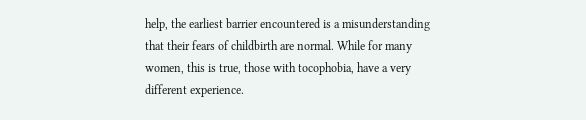help, the earliest barrier encountered is a misunderstanding that their fears of childbirth are normal. While for many women, this is true, those with tocophobia, have a very different experience.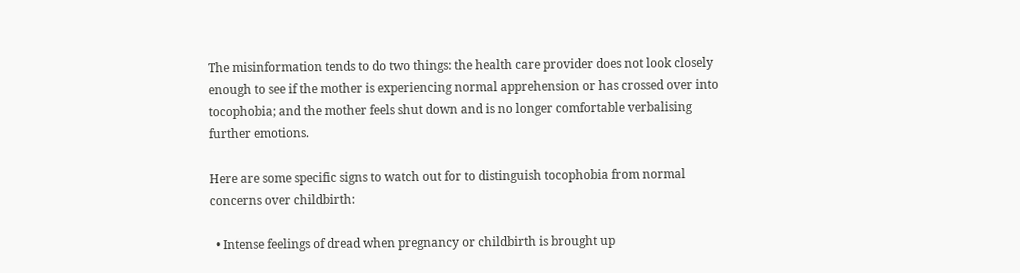The misinformation tends to do two things: the health care provider does not look closely enough to see if the mother is experiencing normal apprehension or has crossed over into tocophobia; and the mother feels shut down and is no longer comfortable verbalising further emotions.

Here are some specific signs to watch out for to distinguish tocophobia from normal concerns over childbirth:

  • Intense feelings of dread when pregnancy or childbirth is brought up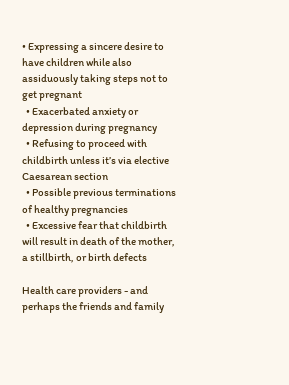• Expressing a sincere desire to have children while also assiduously taking steps not to get pregnant
  • Exacerbated anxiety or depression during pregnancy
  • Refusing to proceed with childbirth unless it’s via elective Caesarean section
  • Possible previous terminations of healthy pregnancies
  • Excessive fear that childbirth will result in death of the mother, a stillbirth, or birth defects

Health care providers - and perhaps the friends and family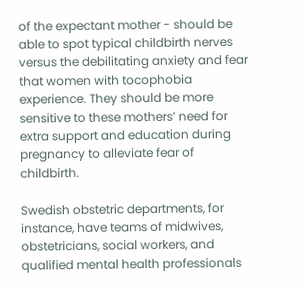of the expectant mother - should be able to spot typical childbirth nerves versus the debilitating anxiety and fear that women with tocophobia experience. They should be more sensitive to these mothers’ need for extra support and education during pregnancy to alleviate fear of childbirth.

Swedish obstetric departments, for instance, have teams of midwives, obstetricians, social workers, and qualified mental health professionals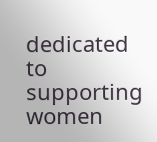dedicated to supporting women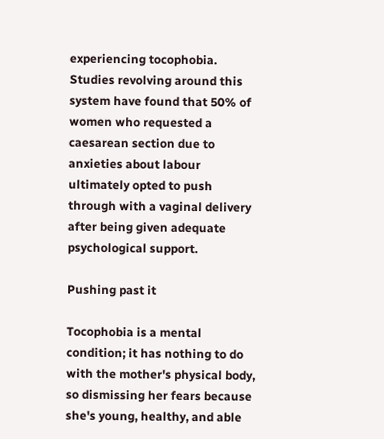experiencing tocophobia. Studies revolving around this system have found that 50% of women who requested a caesarean section due to anxieties about labour ultimately opted to push through with a vaginal delivery after being given adequate psychological support.

Pushing past it

Tocophobia is a mental condition; it has nothing to do with the mother's physical body, so dismissing her fears because she's young, healthy, and able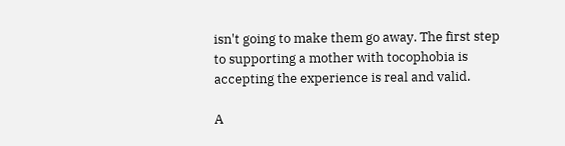isn't going to make them go away. The first step to supporting a mother with tocophobia is accepting the experience is real and valid.

A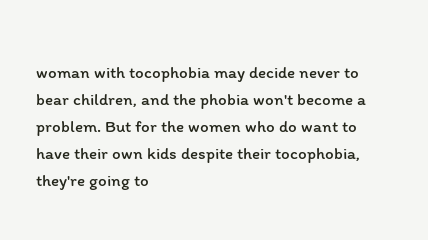woman with tocophobia may decide never to bear children, and the phobia won't become a problem. But for the women who do want to have their own kids despite their tocophobia, they're going to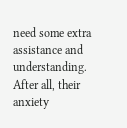need some extra assistance and understanding. After all, their anxiety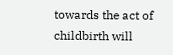towards the act of childbirth will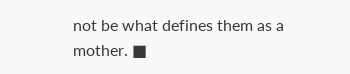not be what defines them as a mother. ■